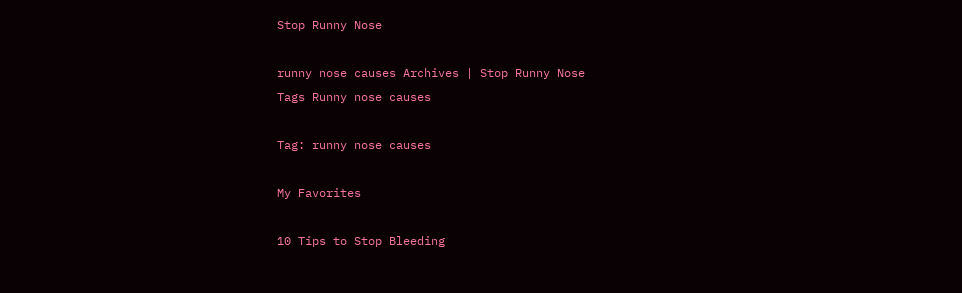Stop Runny Nose

runny nose causes Archives | Stop Runny Nose
Tags Runny nose causes

Tag: runny nose causes

My Favorites

10 Tips to Stop Bleeding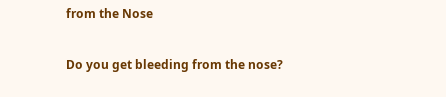from the Nose

Do you get bleeding from the nose?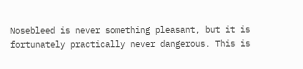Nosebleed is never something pleasant, but it is fortunately practically never dangerous. This is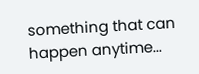something that can happen anytime...